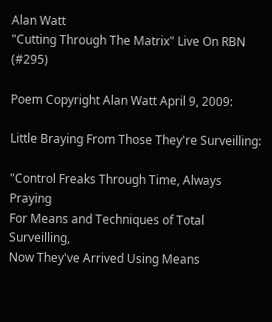Alan Watt
"Cutting Through The Matrix" Live On RBN (#295)

Poem Copyright Alan Watt April 9, 2009:

Little Braying From Those They're Surveilling:

"Control Freaks Through Time, Always Praying
For Means and Techniques of Total Surveilling,
Now They've Arrived Using Means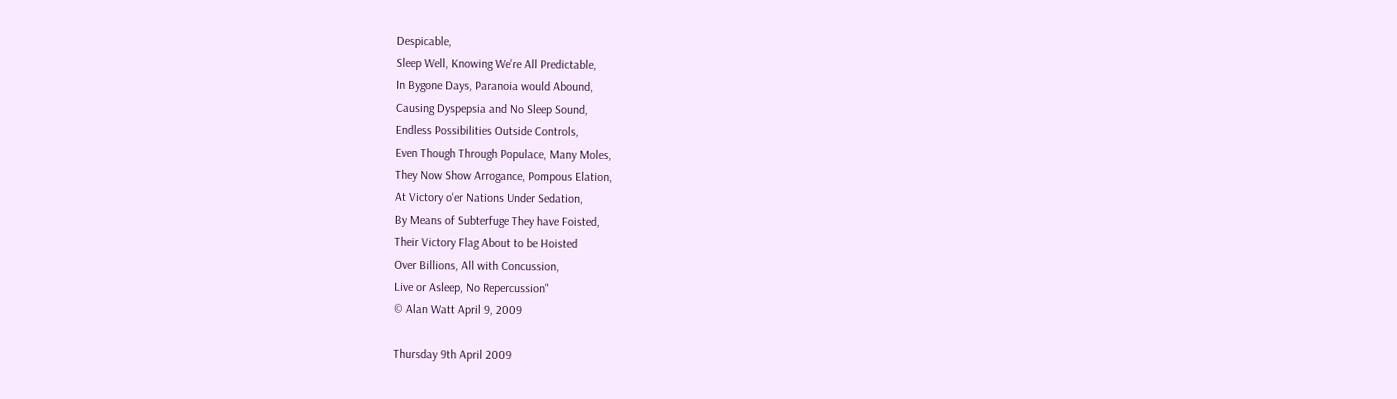Despicable,
Sleep Well, Knowing We're All Predictable,
In Bygone Days, Paranoia would Abound,
Causing Dyspepsia and No Sleep Sound,
Endless Possibilities Outside Controls,
Even Though Through Populace, Many Moles,
They Now Show Arrogance, Pompous Elation,
At Victory o'er Nations Under Sedation,
By Means of Subterfuge They have Foisted,
Their Victory Flag About to be Hoisted
Over Billions, All with Concussion,
Live or Asleep, No Repercussion"
© Alan Watt April 9, 2009

Thursday 9th April 2009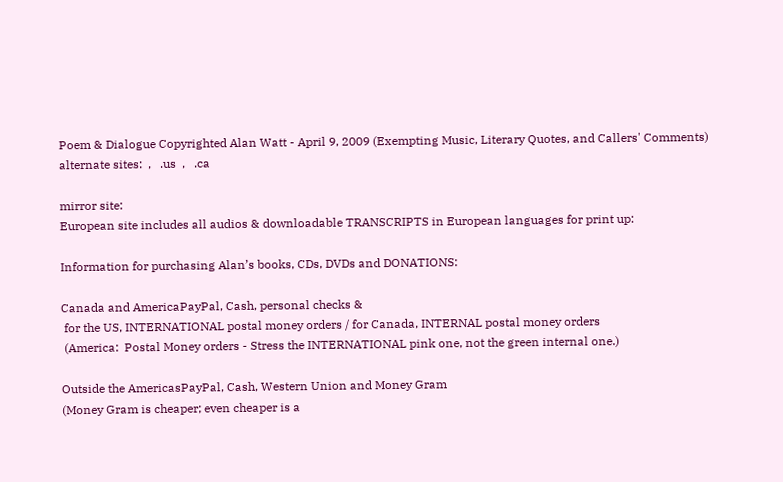Poem & Dialogue Copyrighted Alan Watt - April 9, 2009 (Exempting Music, Literary Quotes, and Callers' Comments)
alternate sites:  ,   .us  ,   .ca

mirror site:
European site includes all audios & downloadable TRANSCRIPTS in European languages for print up:

Information for purchasing Alan’s books, CDs, DVDs and DONATIONS:

Canada and AmericaPayPal, Cash, personal checks &
 for the US, INTERNATIONAL postal money orders / for Canada, INTERNAL postal money orders
 (America:  Postal Money orders - Stress the INTERNATIONAL pink one, not the green internal one.)

Outside the AmericasPayPal, Cash, Western Union and Money Gram
(Money Gram is cheaper; even cheaper is a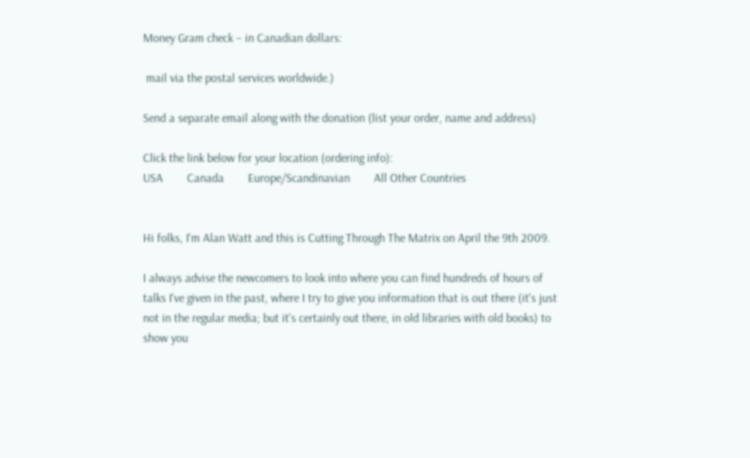Money Gram check – in Canadian dollars:

 mail via the postal services worldwide.)

Send a separate email along with the donation (list your order, name and address)

Click the link below for your location (ordering info):
USA        Canada        Europe/Scandinavian        All Other Countries


Hi folks, I'm Alan Watt and this is Cutting Through The Matrix on April the 9th 2009.

I always advise the newcomers to look into where you can find hundreds of hours of talks I've given in the past, where I try to give you information that is out there (it's just not in the regular media; but it's certainly out there, in old libraries with old books) to show you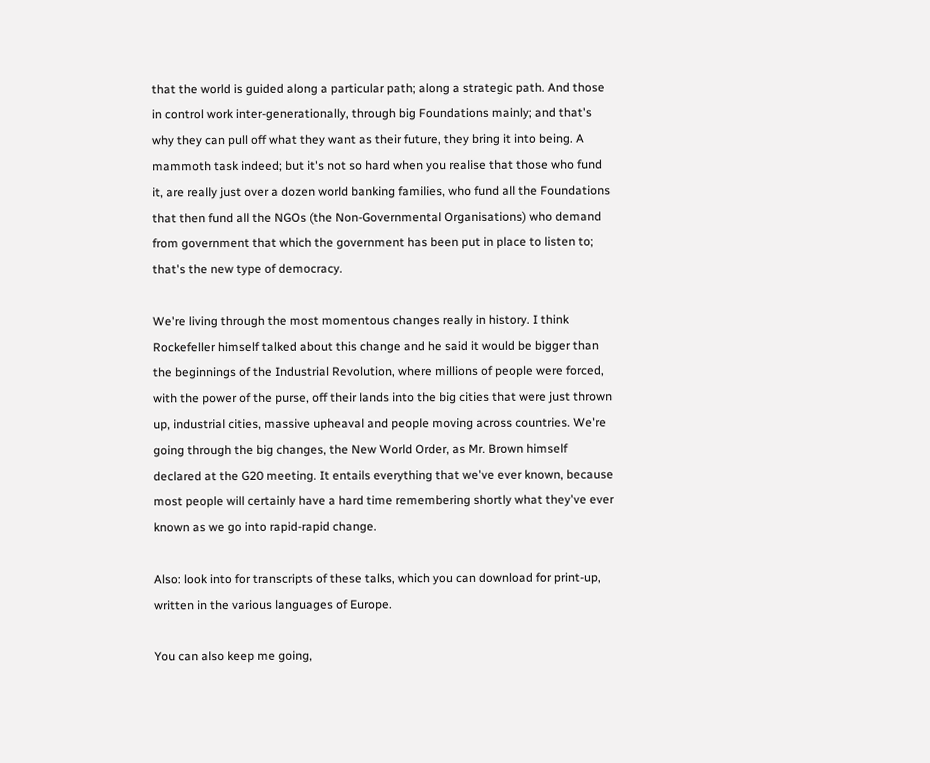that the world is guided along a particular path; along a strategic path. And those in control work inter-generationally, through big Foundations mainly; and that's why they can pull off what they want as their future, they bring it into being. A mammoth task indeed; but it's not so hard when you realise that those who fund it, are really just over a dozen world banking families, who fund all the Foundations that then fund all the NGOs (the Non-Governmental Organisations) who demand from government that which the government has been put in place to listen to; that's the new type of democracy.

We're living through the most momentous changes really in history. I think Rockefeller himself talked about this change and he said it would be bigger than the beginnings of the Industrial Revolution, where millions of people were forced, with the power of the purse, off their lands into the big cities that were just thrown up, industrial cities, massive upheaval and people moving across countries. We're going through the big changes, the New World Order, as Mr. Brown himself declared at the G20 meeting. It entails everything that we've ever known, because most people will certainly have a hard time remembering shortly what they've ever known as we go into rapid-rapid change.

Also: look into for transcripts of these talks, which you can download for print-up, written in the various languages of Europe.

You can also keep me going,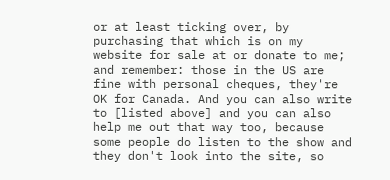or at least ticking over, by purchasing that which is on my website for sale at or donate to me; and remember: those in the US are fine with personal cheques, they're OK for Canada. And you can also write to [listed above] and you can also help me out that way too, because some people do listen to the show and they don't look into the site, so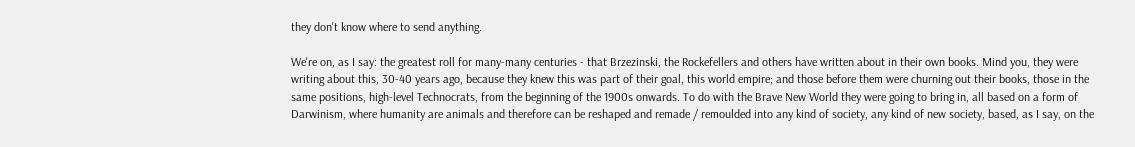they don't know where to send anything.

We're on, as I say: the greatest roll for many-many centuries - that Brzezinski, the Rockefellers and others have written about in their own books. Mind you, they were writing about this, 30-40 years ago, because they knew this was part of their goal, this world empire; and those before them were churning out their books, those in the same positions, high-level Technocrats, from the beginning of the 1900s onwards. To do with the Brave New World they were going to bring in, all based on a form of Darwinism, where humanity are animals and therefore can be reshaped and remade / remoulded into any kind of society, any kind of new society, based, as I say, on the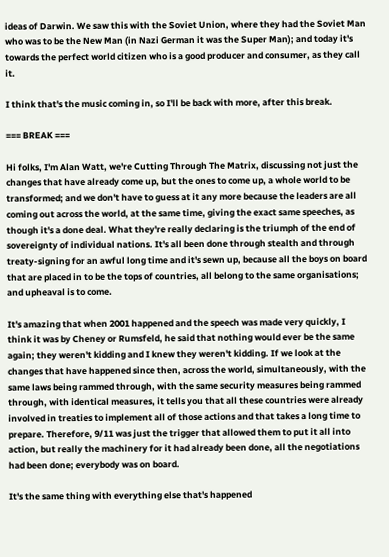ideas of Darwin. We saw this with the Soviet Union, where they had the Soviet Man who was to be the New Man (in Nazi German it was the Super Man); and today it's towards the perfect world citizen who is a good producer and consumer, as they call it.

I think that's the music coming in, so I'll be back with more, after this break.

=== BREAK ===

Hi folks, I'm Alan Watt, we're Cutting Through The Matrix, discussing not just the changes that have already come up, but the ones to come up, a whole world to be transformed; and we don't have to guess at it any more because the leaders are all coming out across the world, at the same time, giving the exact same speeches, as though it's a done deal. What they're really declaring is the triumph of the end of sovereignty of individual nations. It's all been done through stealth and through treaty-signing for an awful long time and it's sewn up, because all the boys on board that are placed in to be the tops of countries, all belong to the same organisations; and upheaval is to come.

It's amazing that when 2001 happened and the speech was made very quickly, I think it was by Cheney or Rumsfeld, he said that nothing would ever be the same again; they weren't kidding and I knew they weren't kidding. If we look at the changes that have happened since then, across the world, simultaneously, with the same laws being rammed through, with the same security measures being rammed through, with identical measures, it tells you that all these countries were already involved in treaties to implement all of those actions and that takes a long time to prepare. Therefore, 9/11 was just the trigger that allowed them to put it all into action, but really the machinery for it had already been done, all the negotiations had been done; everybody was on board.

It's the same thing with everything else that's happened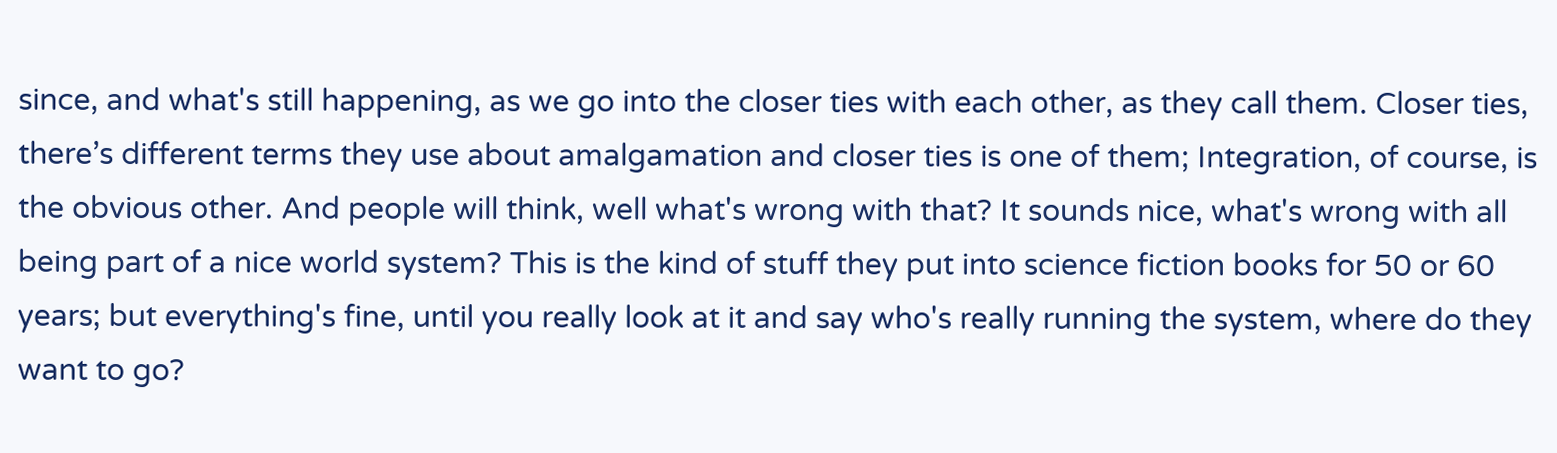since, and what's still happening, as we go into the closer ties with each other, as they call them. Closer ties, there’s different terms they use about amalgamation and closer ties is one of them; Integration, of course, is the obvious other. And people will think, well what's wrong with that? It sounds nice, what's wrong with all being part of a nice world system? This is the kind of stuff they put into science fiction books for 50 or 60 years; but everything's fine, until you really look at it and say who's really running the system, where do they want to go?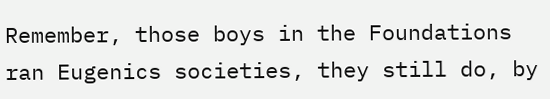Remember, those boys in the Foundations ran Eugenics societies, they still do, by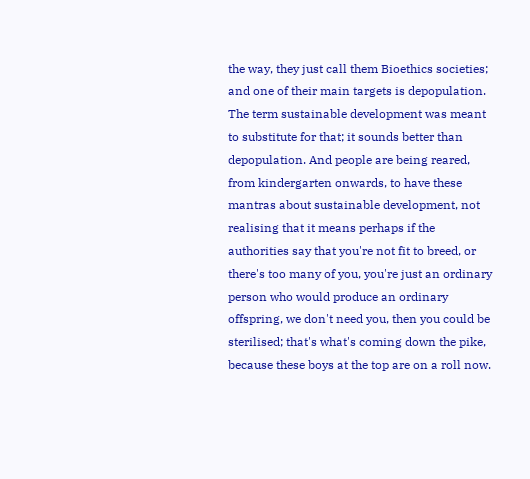the way, they just call them Bioethics societies; and one of their main targets is depopulation. The term sustainable development was meant to substitute for that; it sounds better than depopulation. And people are being reared, from kindergarten onwards, to have these mantras about sustainable development, not realising that it means perhaps if the authorities say that you're not fit to breed, or there's too many of you, you're just an ordinary person who would produce an ordinary offspring, we don't need you, then you could be sterilised; that's what's coming down the pike, because these boys at the top are on a roll now.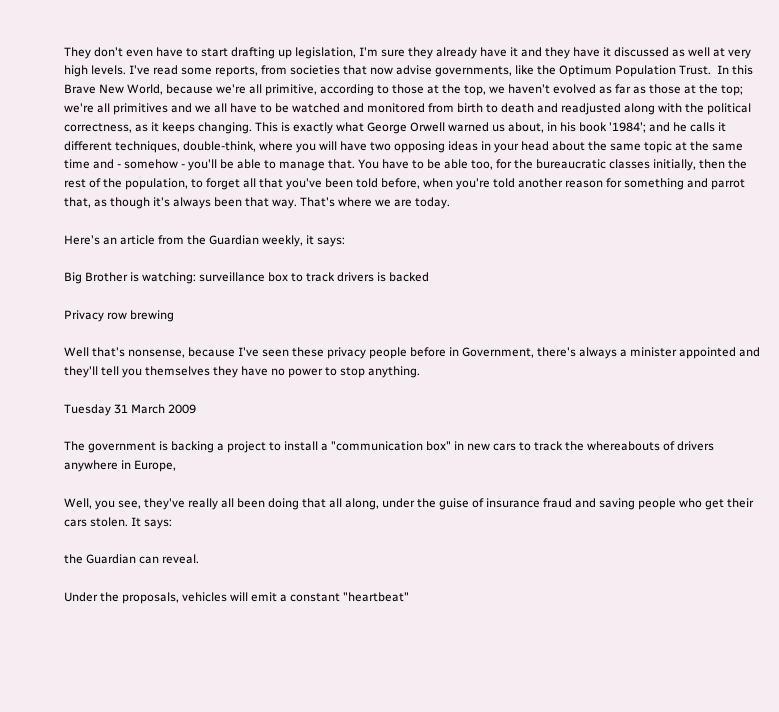They don't even have to start drafting up legislation, I'm sure they already have it and they have it discussed as well at very high levels. I've read some reports, from societies that now advise governments, like the Optimum Population Trust.  In this Brave New World, because we're all primitive, according to those at the top, we haven't evolved as far as those at the top; we're all primitives and we all have to be watched and monitored from birth to death and readjusted along with the political correctness, as it keeps changing. This is exactly what George Orwell warned us about, in his book '1984'; and he calls it different techniques, double-think, where you will have two opposing ideas in your head about the same topic at the same time and - somehow - you'll be able to manage that. You have to be able too, for the bureaucratic classes initially, then the rest of the population, to forget all that you've been told before, when you're told another reason for something and parrot that, as though it's always been that way. That's where we are today.

Here's an article from the Guardian weekly, it says:

Big Brother is watching: surveillance box to track drivers is backed

Privacy row brewing

Well that's nonsense, because I've seen these privacy people before in Government, there's always a minister appointed and they'll tell you themselves they have no power to stop anything.

Tuesday 31 March 2009

The government is backing a project to install a "communication box" in new cars to track the whereabouts of drivers anywhere in Europe,

Well, you see, they've really all been doing that all along, under the guise of insurance fraud and saving people who get their cars stolen. It says:

the Guardian can reveal.

Under the proposals, vehicles will emit a constant "heartbeat"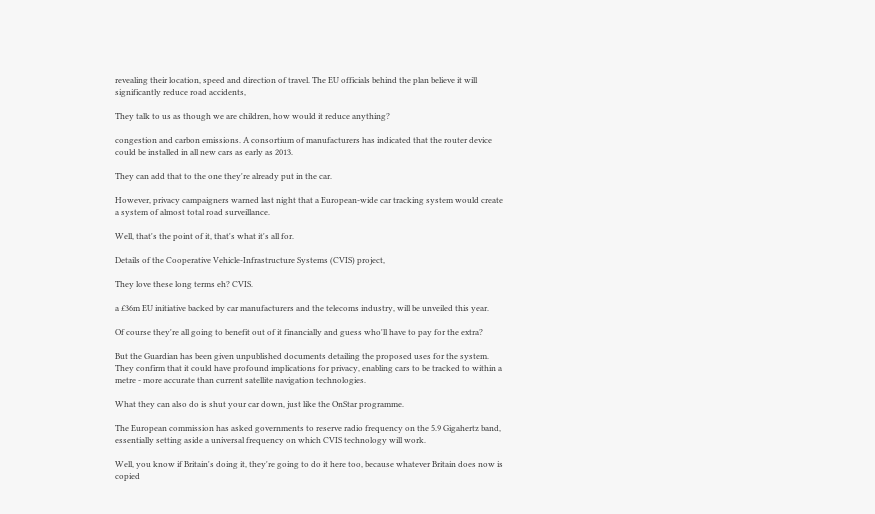revealing their location, speed and direction of travel. The EU officials behind the plan believe it will significantly reduce road accidents,

They talk to us as though we are children, how would it reduce anything?

congestion and carbon emissions. A consortium of manufacturers has indicated that the router device could be installed in all new cars as early as 2013.

They can add that to the one they're already put in the car.

However, privacy campaigners warned last night that a European-wide car tracking system would create a system of almost total road surveillance.

Well, that's the point of it, that's what it's all for.

Details of the Cooperative Vehicle-Infrastructure Systems (CVIS) project,

They love these long terms eh? CVIS.

a £36m EU initiative backed by car manufacturers and the telecoms industry, will be unveiled this year.

Of course they're all going to benefit out of it financially and guess who'll have to pay for the extra?

But the Guardian has been given unpublished documents detailing the proposed uses for the system. They confirm that it could have profound implications for privacy, enabling cars to be tracked to within a metre - more accurate than current satellite navigation technologies.

What they can also do is shut your car down, just like the OnStar programme.

The European commission has asked governments to reserve radio frequency on the 5.9 Gigahertz band, essentially setting aside a universal frequency on which CVIS technology will work.

Well, you know if Britain's doing it, they're going to do it here too, because whatever Britain does now is copied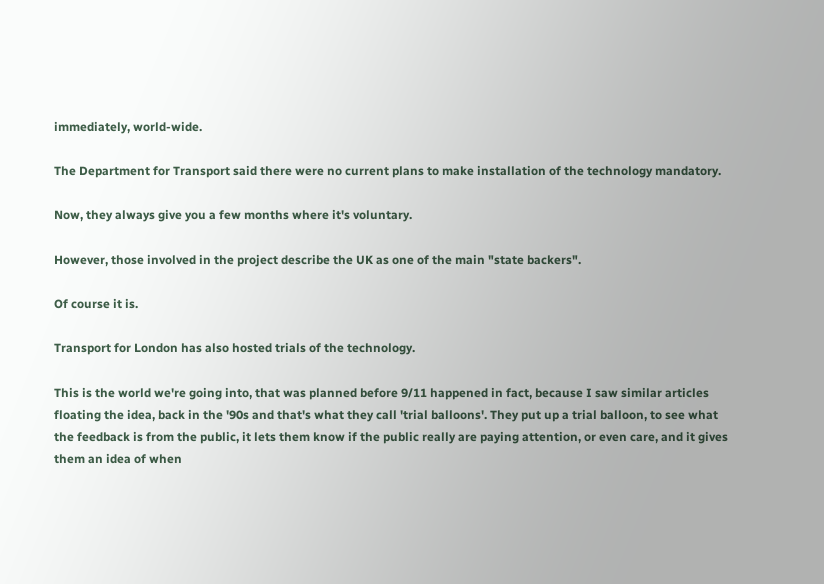immediately, world-wide.

The Department for Transport said there were no current plans to make installation of the technology mandatory.

Now, they always give you a few months where it's voluntary.

However, those involved in the project describe the UK as one of the main "state backers".

Of course it is.

Transport for London has also hosted trials of the technology.

This is the world we're going into, that was planned before 9/11 happened in fact, because I saw similar articles floating the idea, back in the '90s and that's what they call 'trial balloons'. They put up a trial balloon, to see what the feedback is from the public, it lets them know if the public really are paying attention, or even care, and it gives them an idea of when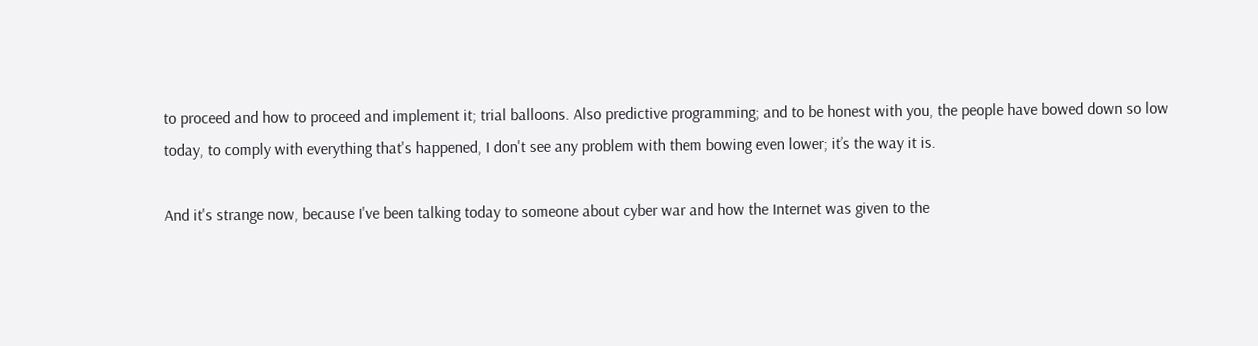to proceed and how to proceed and implement it; trial balloons. Also predictive programming; and to be honest with you, the people have bowed down so low today, to comply with everything that's happened, I don't see any problem with them bowing even lower; it’s the way it is.

And it's strange now, because I've been talking today to someone about cyber war and how the Internet was given to the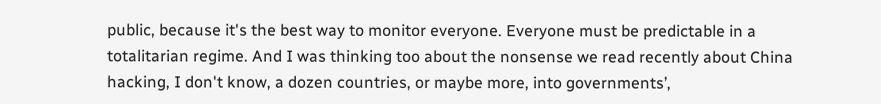public, because it's the best way to monitor everyone. Everyone must be predictable in a totalitarian regime. And I was thinking too about the nonsense we read recently about China hacking, I don't know, a dozen countries, or maybe more, into governments’,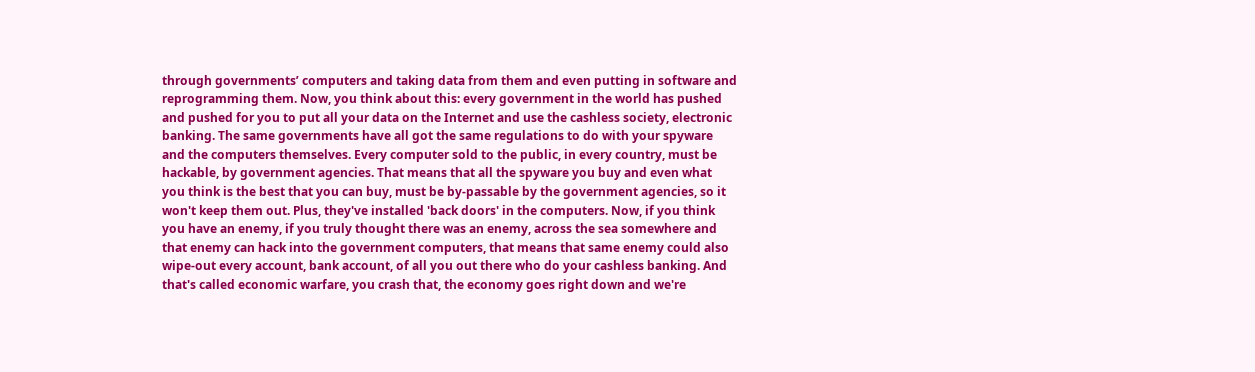through governments’ computers and taking data from them and even putting in software and reprogramming them. Now, you think about this: every government in the world has pushed and pushed for you to put all your data on the Internet and use the cashless society, electronic banking. The same governments have all got the same regulations to do with your spyware and the computers themselves. Every computer sold to the public, in every country, must be hackable, by government agencies. That means that all the spyware you buy and even what you think is the best that you can buy, must be by-passable by the government agencies, so it won't keep them out. Plus, they've installed 'back doors' in the computers. Now, if you think you have an enemy, if you truly thought there was an enemy, across the sea somewhere and that enemy can hack into the government computers, that means that same enemy could also wipe-out every account, bank account, of all you out there who do your cashless banking. And that's called economic warfare, you crash that, the economy goes right down and we're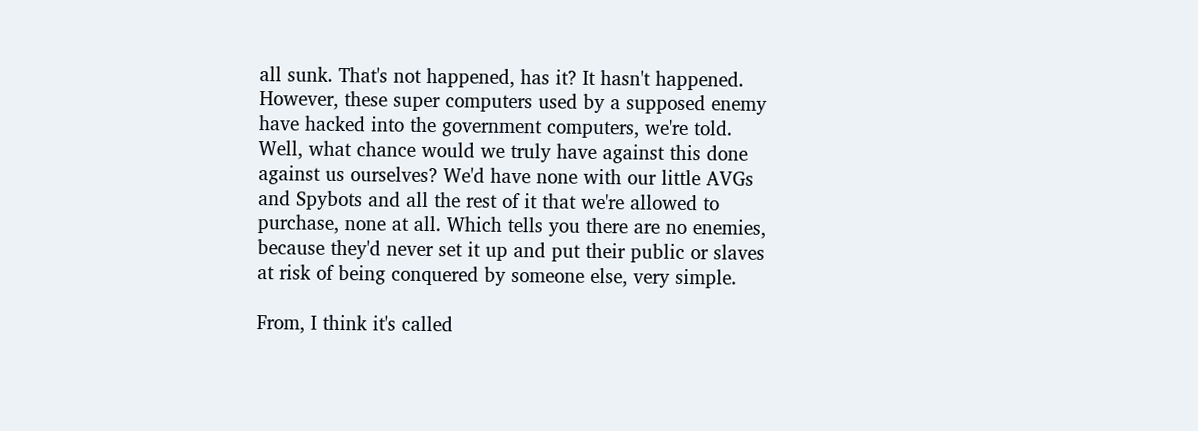all sunk. That's not happened, has it? It hasn't happened. However, these super computers used by a supposed enemy have hacked into the government computers, we're told. Well, what chance would we truly have against this done against us ourselves? We'd have none with our little AVGs and Spybots and all the rest of it that we're allowed to purchase, none at all. Which tells you there are no enemies, because they'd never set it up and put their public or slaves at risk of being conquered by someone else, very simple.

From, I think it's called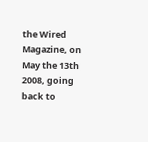the Wired Magazine, on May the 13th 2008, going back to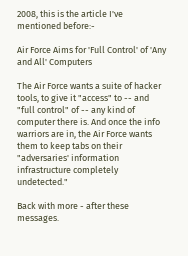2008, this is the article I've mentioned before:-

Air Force Aims for 'Full Control' of 'Any and All' Computers

The Air Force wants a suite of hacker tools, to give it "access" to -- and "full control" of -- any kind of computer there is. And once the info warriors are in, the Air Force wants them to keep tabs on their "adversaries' information infrastructure completely undetected."

Back with more - after these messages.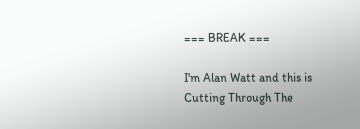=== BREAK ===

I'm Alan Watt and this is Cutting Through The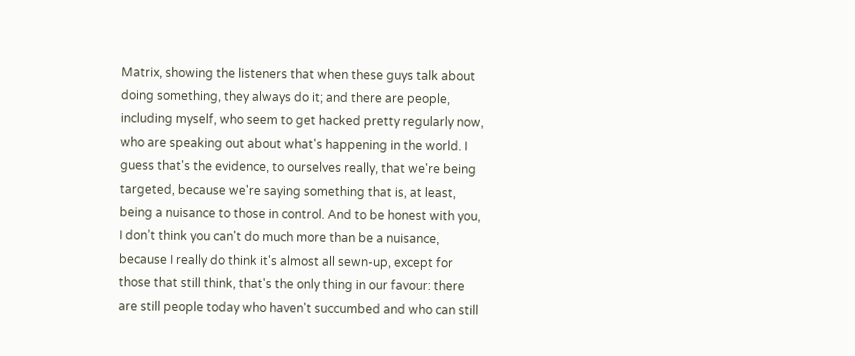Matrix, showing the listeners that when these guys talk about doing something, they always do it; and there are people, including myself, who seem to get hacked pretty regularly now, who are speaking out about what's happening in the world. I guess that's the evidence, to ourselves really, that we're being targeted, because we're saying something that is, at least, being a nuisance to those in control. And to be honest with you, I don’t think you can't do much more than be a nuisance, because I really do think it's almost all sewn-up, except for those that still think, that's the only thing in our favour: there are still people today who haven't succumbed and who can still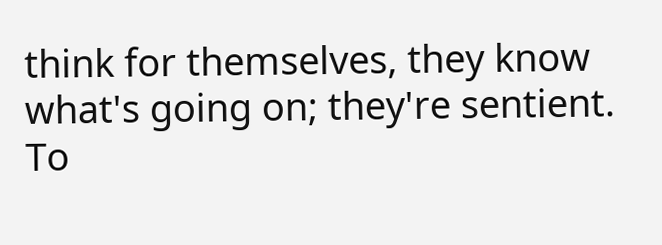think for themselves, they know what's going on; they're sentient. To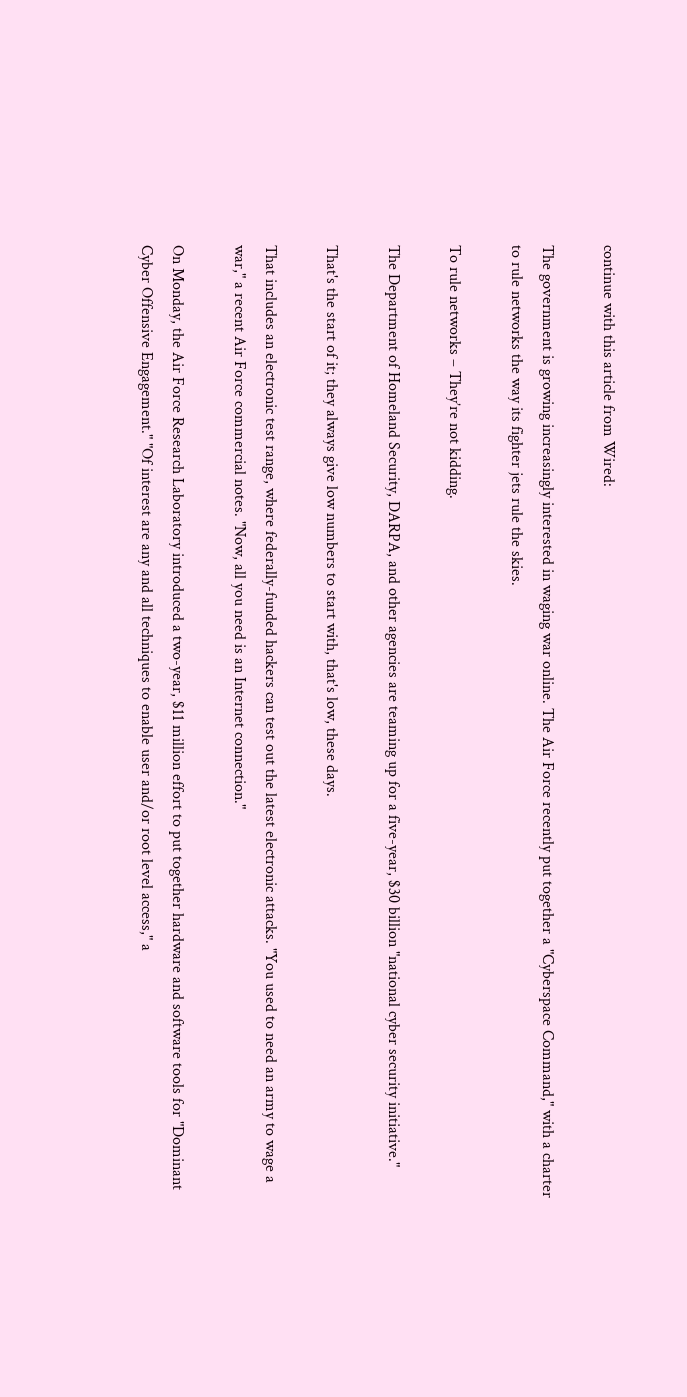continue with this article from Wired:

The government is growing increasingly interested in waging war online. The Air Force recently put together a "Cyberspace Command," with a charter to rule networks the way its fighter jets rule the skies.

To rule networks – They’re not kidding.

The Department of Homeland Security, DARPA, and other agencies are teaming up for a five-year, $30 billion "national cyber security initiative."

That's the start of it; they always give low numbers to start with, that's low, these days.

That includes an electronic test range, where federally-funded hackers can test out the latest electronic attacks. "You used to need an army to wage a war," a recent Air Force commercial notes. "Now, all you need is an Internet connection."

On Monday, the Air Force Research Laboratory introduced a two-year, $11 million effort to put together hardware and software tools for "Dominant Cyber Offensive Engagement." "Of interest are any and all techniques to enable user and/or root level access," a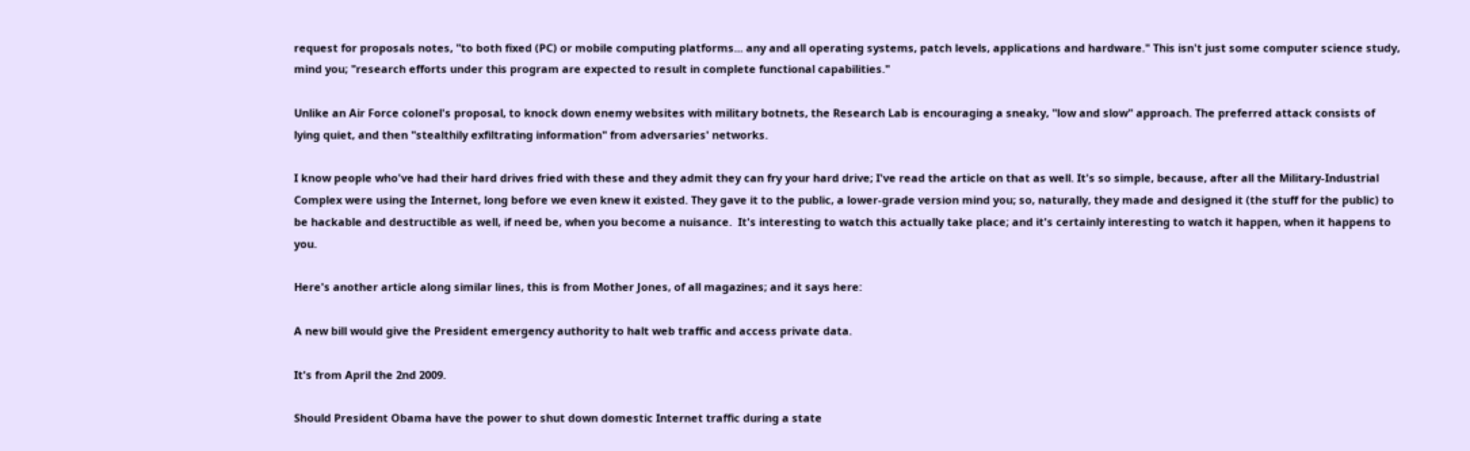request for proposals notes, "to both fixed (PC) or mobile computing platforms... any and all operating systems, patch levels, applications and hardware." This isn't just some computer science study, mind you; "research efforts under this program are expected to result in complete functional capabilities."

Unlike an Air Force colonel's proposal, to knock down enemy websites with military botnets, the Research Lab is encouraging a sneaky, "low and slow" approach. The preferred attack consists of lying quiet, and then "stealthily exfiltrating information" from adversaries' networks.

I know people who've had their hard drives fried with these and they admit they can fry your hard drive; I've read the article on that as well. It's so simple, because, after all the Military-Industrial Complex were using the Internet, long before we even knew it existed. They gave it to the public, a lower-grade version mind you; so, naturally, they made and designed it (the stuff for the public) to be hackable and destructible as well, if need be, when you become a nuisance.  It's interesting to watch this actually take place; and it's certainly interesting to watch it happen, when it happens to you.

Here's another article along similar lines, this is from Mother Jones, of all magazines; and it says here:

A new bill would give the President emergency authority to halt web traffic and access private data.

It's from April the 2nd 2009.

Should President Obama have the power to shut down domestic Internet traffic during a state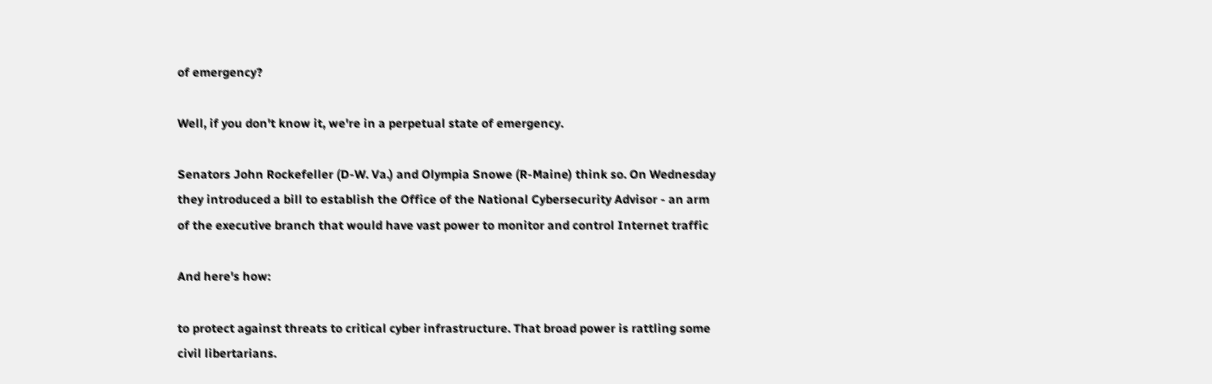of emergency?

Well, if you don't know it, we're in a perpetual state of emergency.

Senators John Rockefeller (D-W. Va.) and Olympia Snowe (R-Maine) think so. On Wednesday they introduced a bill to establish the Office of the National Cybersecurity Advisor - an arm of the executive branch that would have vast power to monitor and control Internet traffic

And here's how:

to protect against threats to critical cyber infrastructure. That broad power is rattling some civil libertarians.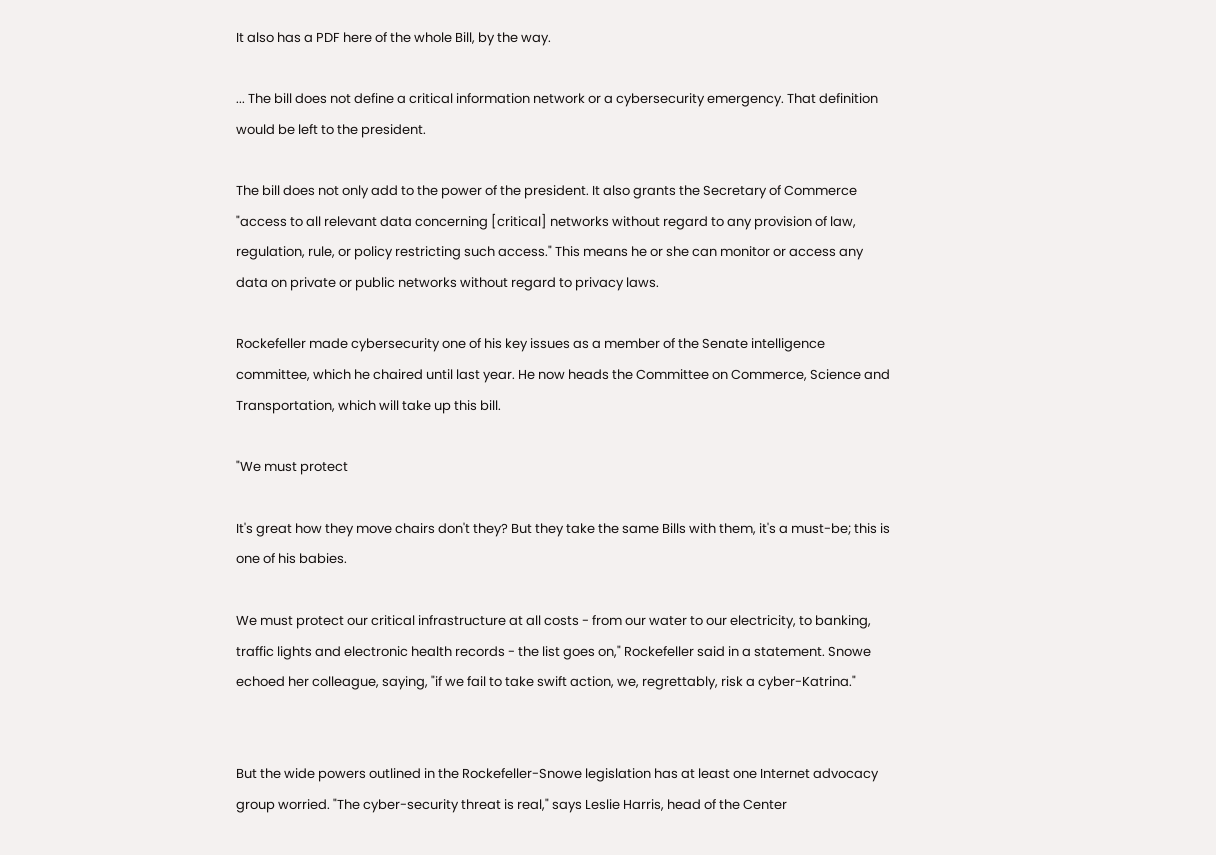It also has a PDF here of the whole Bill, by the way.

... The bill does not define a critical information network or a cybersecurity emergency. That definition would be left to the president.

The bill does not only add to the power of the president. It also grants the Secretary of Commerce "access to all relevant data concerning [critical] networks without regard to any provision of law, regulation, rule, or policy restricting such access." This means he or she can monitor or access any data on private or public networks without regard to privacy laws.

Rockefeller made cybersecurity one of his key issues as a member of the Senate intelligence committee, which he chaired until last year. He now heads the Committee on Commerce, Science and Transportation, which will take up this bill.

"We must protect

It's great how they move chairs don't they? But they take the same Bills with them, it's a must-be; this is one of his babies.

We must protect our critical infrastructure at all costs - from our water to our electricity, to banking, traffic lights and electronic health records - the list goes on," Rockefeller said in a statement. Snowe echoed her colleague, saying, "if we fail to take swift action, we, regrettably, risk a cyber-Katrina."


But the wide powers outlined in the Rockefeller-Snowe legislation has at least one Internet advocacy group worried. "The cyber-security threat is real," says Leslie Harris, head of the Center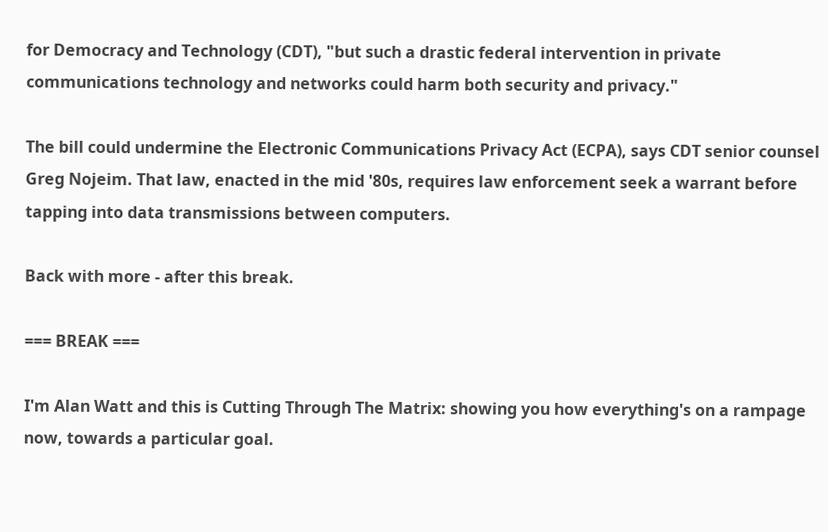for Democracy and Technology (CDT), "but such a drastic federal intervention in private communications technology and networks could harm both security and privacy."

The bill could undermine the Electronic Communications Privacy Act (ECPA), says CDT senior counsel Greg Nojeim. That law, enacted in the mid '80s, requires law enforcement seek a warrant before tapping into data transmissions between computers.

Back with more - after this break.

=== BREAK ===

I'm Alan Watt and this is Cutting Through The Matrix: showing you how everything's on a rampage now, towards a particular goal.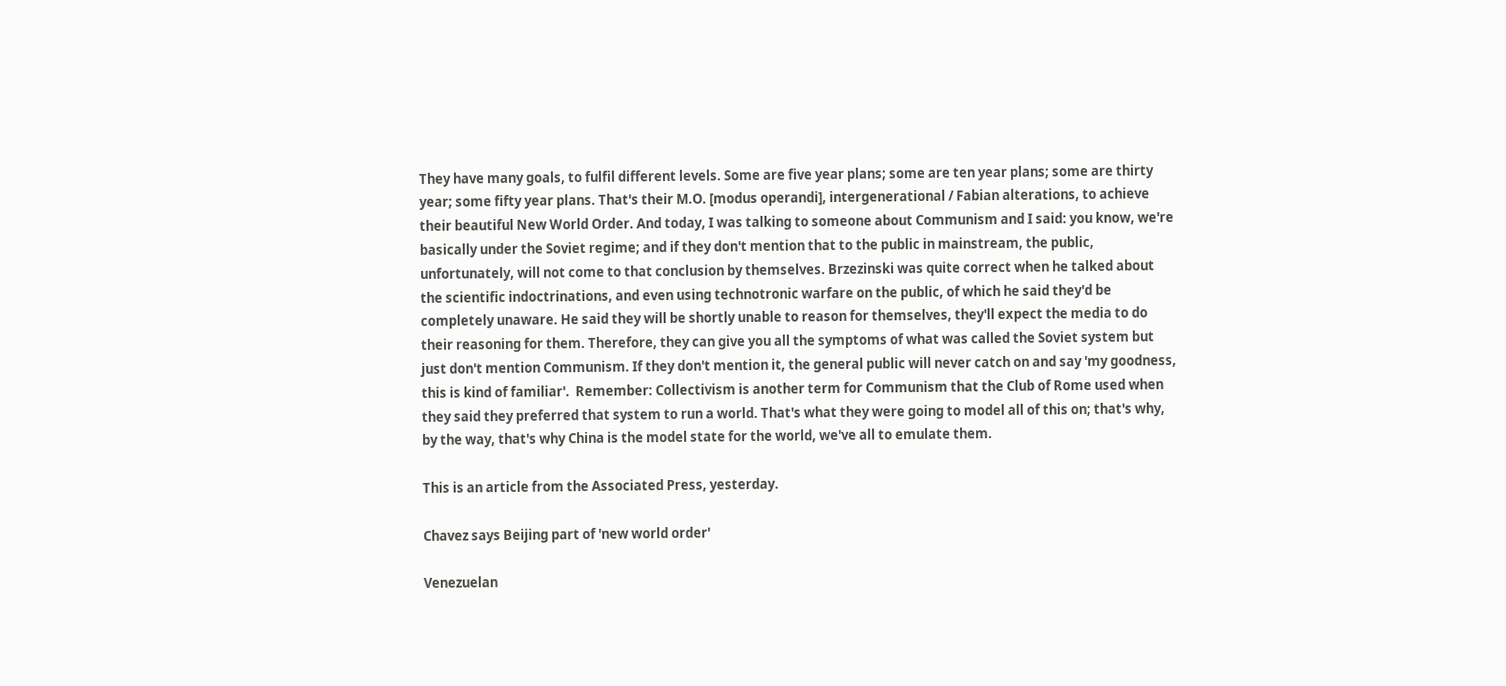They have many goals, to fulfil different levels. Some are five year plans; some are ten year plans; some are thirty year; some fifty year plans. That's their M.O. [modus operandi], intergenerational / Fabian alterations, to achieve their beautiful New World Order. And today, I was talking to someone about Communism and I said: you know, we're basically under the Soviet regime; and if they don't mention that to the public in mainstream, the public, unfortunately, will not come to that conclusion by themselves. Brzezinski was quite correct when he talked about the scientific indoctrinations, and even using technotronic warfare on the public, of which he said they'd be completely unaware. He said they will be shortly unable to reason for themselves, they'll expect the media to do their reasoning for them. Therefore, they can give you all the symptoms of what was called the Soviet system but just don't mention Communism. If they don't mention it, the general public will never catch on and say 'my goodness, this is kind of familiar'.  Remember: Collectivism is another term for Communism that the Club of Rome used when they said they preferred that system to run a world. That's what they were going to model all of this on; that's why, by the way, that's why China is the model state for the world, we've all to emulate them.

This is an article from the Associated Press, yesterday.

Chavez says Beijing part of 'new world order'

Venezuelan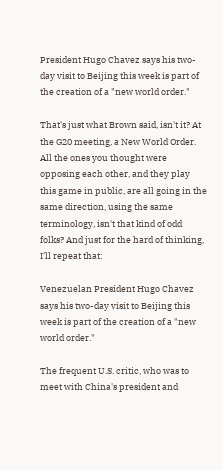President Hugo Chavez says his two-day visit to Beijing this week is part of the creation of a "new world order."

That's just what Brown said, isn't it? At the G20 meeting, a New World Order. All the ones you thought were opposing each other, and they play this game in public, are all going in the same direction, using the same terminology, isn't that kind of odd folks? And just for the hard of thinking, I'll repeat that:

Venezuelan President Hugo Chavez says his two-day visit to Beijing this week is part of the creation of a "new world order."

The frequent U.S. critic, who was to meet with China's president and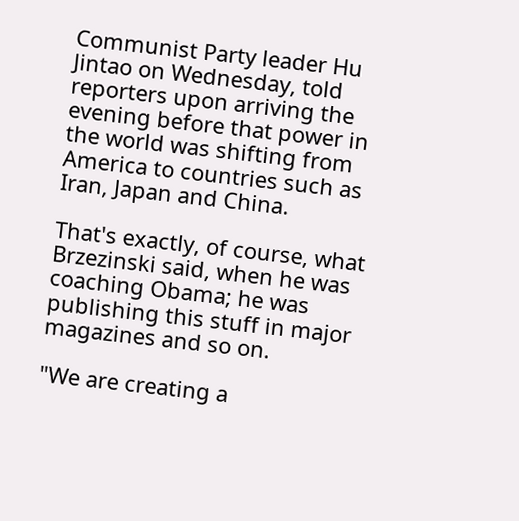Communist Party leader Hu Jintao on Wednesday, told reporters upon arriving the evening before that power in the world was shifting from America to countries such as Iran, Japan and China.

That's exactly, of course, what Brzezinski said, when he was coaching Obama; he was publishing this stuff in major magazines and so on.

"We are creating a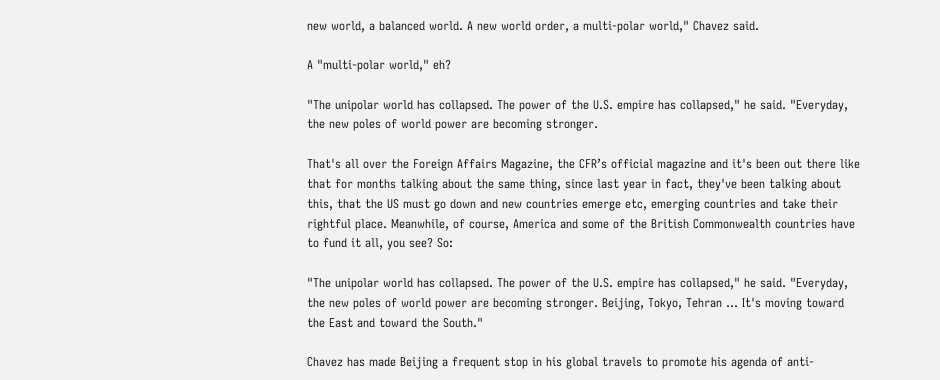new world, a balanced world. A new world order, a multi-polar world," Chavez said.

A "multi-polar world," eh?

"The unipolar world has collapsed. The power of the U.S. empire has collapsed," he said. "Everyday, the new poles of world power are becoming stronger.

That's all over the Foreign Affairs Magazine, the CFR’s official magazine and it's been out there like that for months talking about the same thing, since last year in fact, they've been talking about this, that the US must go down and new countries emerge etc, emerging countries and take their rightful place. Meanwhile, of course, America and some of the British Commonwealth countries have to fund it all, you see? So:

"The unipolar world has collapsed. The power of the U.S. empire has collapsed," he said. "Everyday, the new poles of world power are becoming stronger. Beijing, Tokyo, Tehran ... It's moving toward the East and toward the South."

Chavez has made Beijing a frequent stop in his global travels to promote his agenda of anti-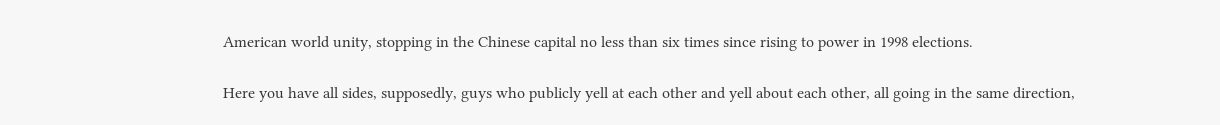American world unity, stopping in the Chinese capital no less than six times since rising to power in 1998 elections.

Here you have all sides, supposedly, guys who publicly yell at each other and yell about each other, all going in the same direction,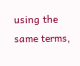using the same terms,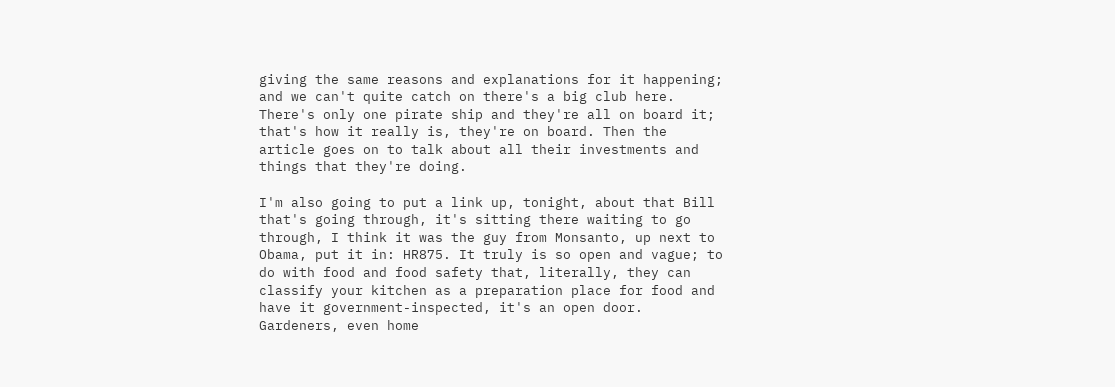giving the same reasons and explanations for it happening; and we can't quite catch on there's a big club here. There's only one pirate ship and they're all on board it; that's how it really is, they're on board. Then the article goes on to talk about all their investments and things that they're doing.

I'm also going to put a link up, tonight, about that Bill that's going through, it's sitting there waiting to go through, I think it was the guy from Monsanto, up next to Obama, put it in: HR875. It truly is so open and vague; to do with food and food safety that, literally, they can classify your kitchen as a preparation place for food and have it government-inspected, it's an open door. Gardeners, even home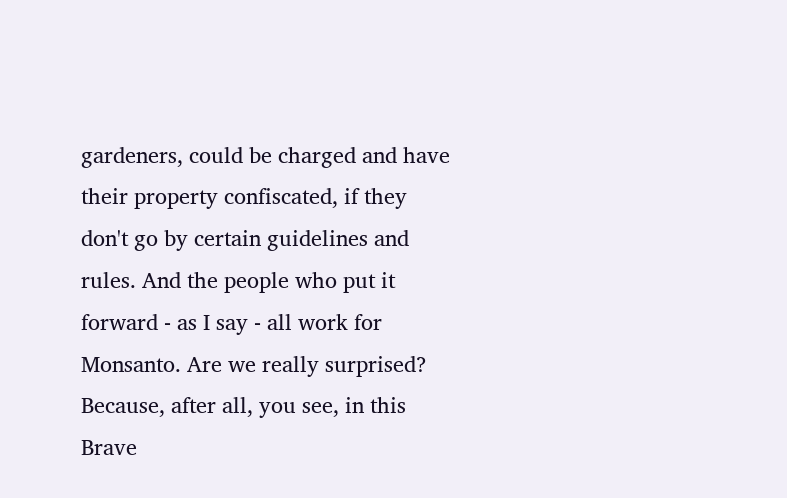gardeners, could be charged and have their property confiscated, if they don't go by certain guidelines and rules. And the people who put it forward - as I say - all work for Monsanto. Are we really surprised? Because, after all, you see, in this Brave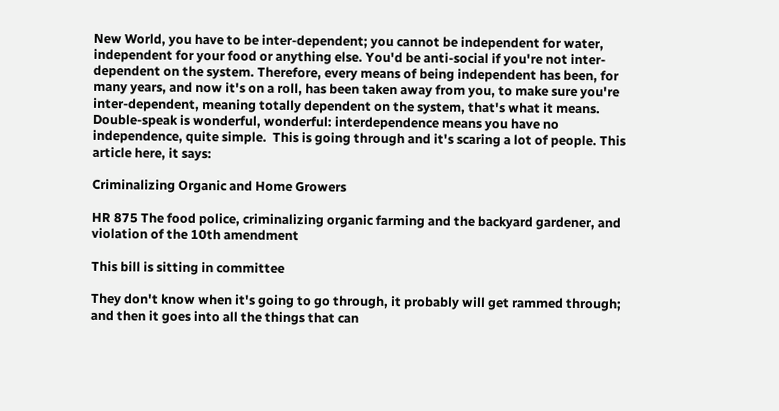New World, you have to be inter-dependent; you cannot be independent for water, independent for your food or anything else. You'd be anti-social if you're not inter-dependent on the system. Therefore, every means of being independent has been, for many years, and now it's on a roll, has been taken away from you, to make sure you're inter-dependent, meaning totally dependent on the system, that's what it means. Double-speak is wonderful, wonderful: interdependence means you have no independence, quite simple.  This is going through and it's scaring a lot of people. This article here, it says:

Criminalizing Organic and Home Growers

HR 875 The food police, criminalizing organic farming and the backyard gardener, and violation of the 10th amendment

This bill is sitting in committee

They don't know when it's going to go through, it probably will get rammed through; and then it goes into all the things that can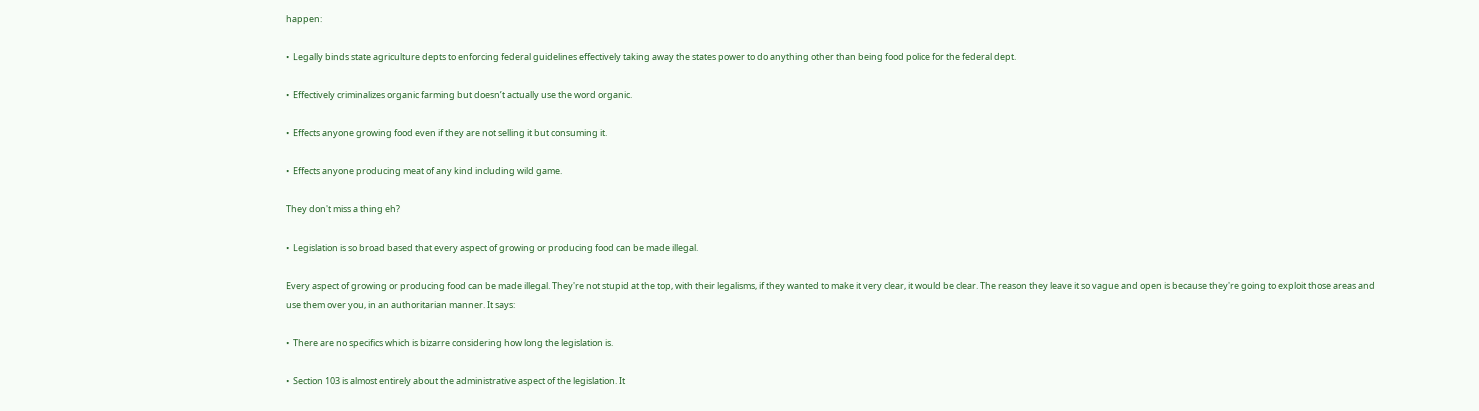happen:

•  Legally binds state agriculture depts to enforcing federal guidelines effectively taking away the states power to do anything other than being food police for the federal dept.

•  Effectively criminalizes organic farming but doesn’t actually use the word organic.

•  Effects anyone growing food even if they are not selling it but consuming it.

•  Effects anyone producing meat of any kind including wild game.

They don't miss a thing eh?

•  Legislation is so broad based that every aspect of growing or producing food can be made illegal.

Every aspect of growing or producing food can be made illegal. They're not stupid at the top, with their legalisms, if they wanted to make it very clear, it would be clear. The reason they leave it so vague and open is because they're going to exploit those areas and use them over you, in an authoritarian manner. It says:

•  There are no specifics which is bizarre considering how long the legislation is.

•  Section 103 is almost entirely about the administrative aspect of the legislation. It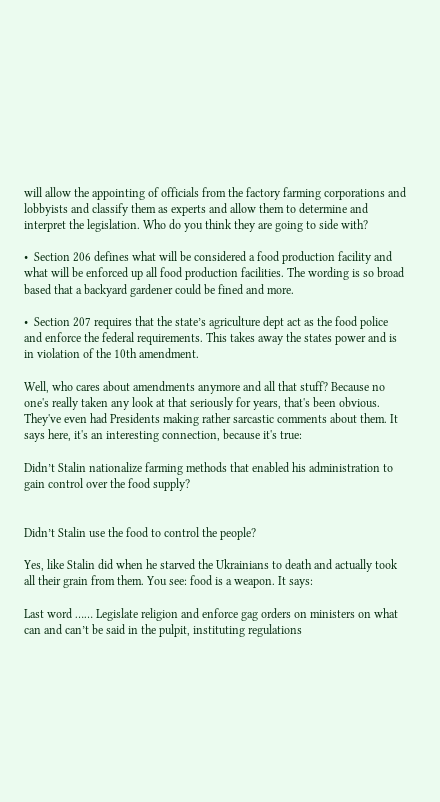will allow the appointing of officials from the factory farming corporations and lobbyists and classify them as experts and allow them to determine and interpret the legislation. Who do you think they are going to side with?

•  Section 206 defines what will be considered a food production facility and what will be enforced up all food production facilities. The wording is so broad based that a backyard gardener could be fined and more.

•  Section 207 requires that the state’s agriculture dept act as the food police and enforce the federal requirements. This takes away the states power and is in violation of the 10th amendment.

Well, who cares about amendments anymore and all that stuff? Because no one's really taken any look at that seriously for years, that's been obvious. They've even had Presidents making rather sarcastic comments about them. It says here, it's an interesting connection, because it's true:

Didn’t Stalin nationalize farming methods that enabled his administration to gain control over the food supply?


Didn’t Stalin use the food to control the people?

Yes, like Stalin did when he starved the Ukrainians to death and actually took all their grain from them. You see: food is a weapon. It says:

Last word …… Legislate religion and enforce gag orders on ministers on what can and can’t be said in the pulpit, instituting regulations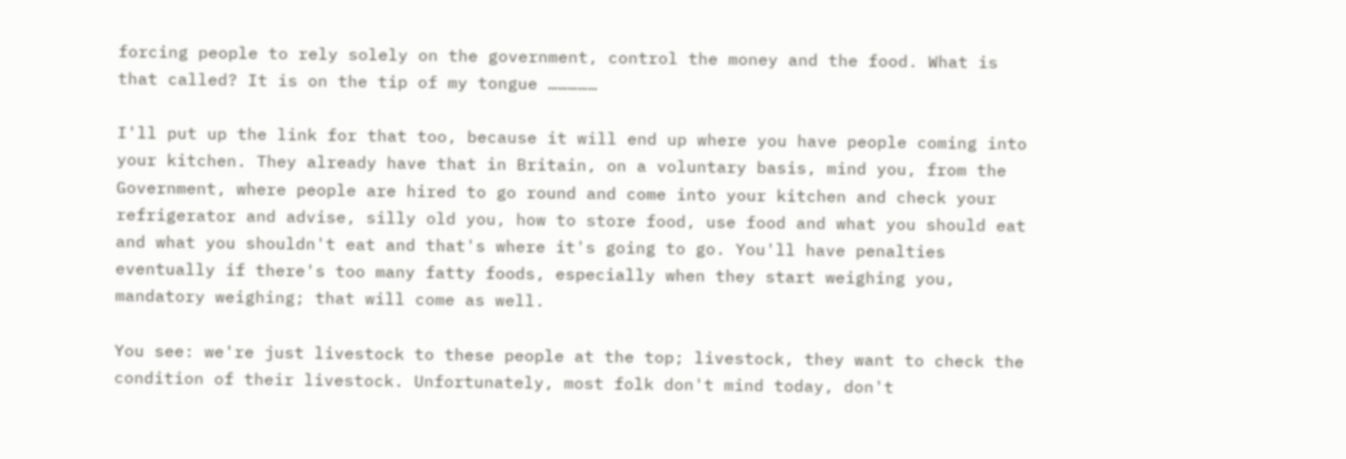forcing people to rely solely on the government, control the money and the food. What is that called? It is on the tip of my tongue ……………

I'll put up the link for that too, because it will end up where you have people coming into your kitchen. They already have that in Britain, on a voluntary basis, mind you, from the Government, where people are hired to go round and come into your kitchen and check your refrigerator and advise, silly old you, how to store food, use food and what you should eat and what you shouldn't eat and that's where it's going to go. You'll have penalties eventually if there's too many fatty foods, especially when they start weighing you, mandatory weighing; that will come as well.

You see: we're just livestock to these people at the top; livestock, they want to check the condition of their livestock. Unfortunately, most folk don't mind today, don't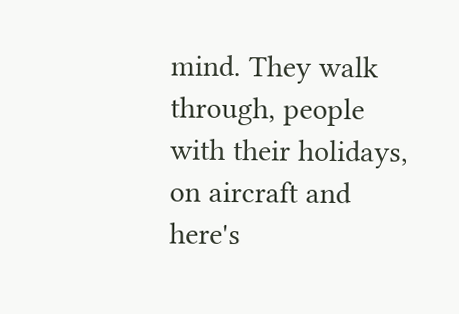mind. They walk through, people with their holidays, on aircraft and here's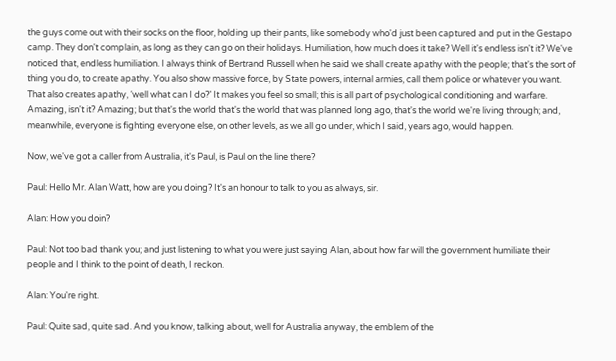the guys come out with their socks on the floor, holding up their pants, like somebody who'd just been captured and put in the Gestapo camp. They don't complain, as long as they can go on their holidays. Humiliation, how much does it take? Well it's endless isn't it? We've noticed that, endless humiliation. I always think of Bertrand Russell when he said we shall create apathy with the people; that's the sort of thing you do, to create apathy. You also show massive force, by State powers, internal armies, call them police or whatever you want. That also creates apathy, ‘well what can I do?’ It makes you feel so small; this is all part of psychological conditioning and warfare. Amazing, isn't it? Amazing; but that's the world that's the world that was planned long ago, that's the world we're living through; and, meanwhile, everyone is fighting everyone else, on other levels, as we all go under, which I said, years ago, would happen.

Now, we've got a caller from Australia, it's Paul, is Paul on the line there?

Paul: Hello Mr. Alan Watt, how are you doing? It's an honour to talk to you as always, sir.

Alan: How you doin?

Paul: Not too bad thank you; and just listening to what you were just saying Alan, about how far will the government humiliate their people and I think to the point of death, I reckon.

Alan: You're right.

Paul: Quite sad, quite sad. And you know, talking about, well for Australia anyway, the emblem of the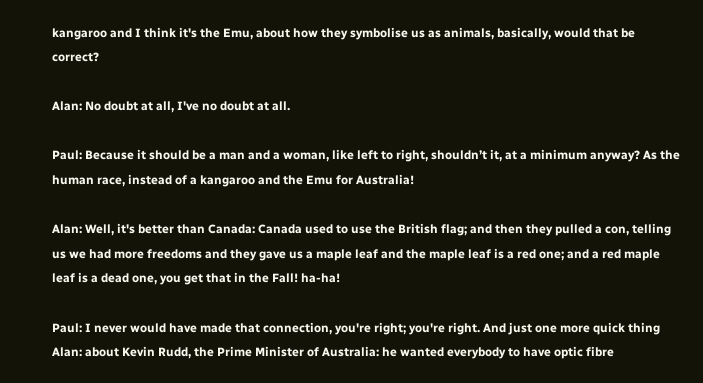kangaroo and I think it's the Emu, about how they symbolise us as animals, basically, would that be correct?

Alan: No doubt at all, I've no doubt at all.

Paul: Because it should be a man and a woman, like left to right, shouldn’t it, at a minimum anyway? As the human race, instead of a kangaroo and the Emu for Australia!

Alan: Well, it's better than Canada: Canada used to use the British flag; and then they pulled a con, telling us we had more freedoms and they gave us a maple leaf and the maple leaf is a red one; and a red maple leaf is a dead one, you get that in the Fall! ha-ha!

Paul: I never would have made that connection, you're right; you're right. And just one more quick thing Alan: about Kevin Rudd, the Prime Minister of Australia: he wanted everybody to have optic fibre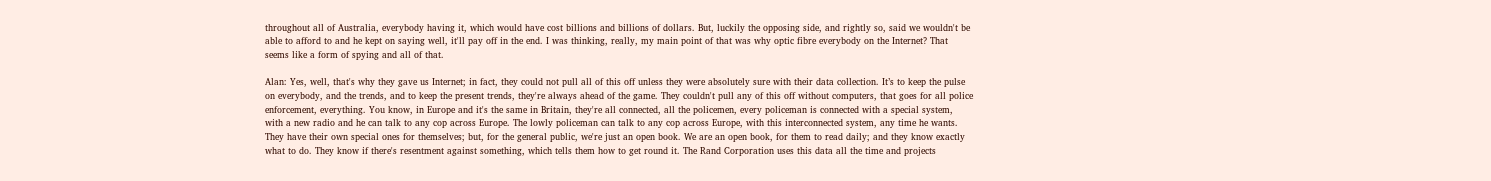throughout all of Australia, everybody having it, which would have cost billions and billions of dollars. But, luckily the opposing side, and rightly so, said we wouldn't be able to afford to and he kept on saying well, it'll pay off in the end. I was thinking, really, my main point of that was why optic fibre everybody on the Internet? That seems like a form of spying and all of that.

Alan: Yes, well, that's why they gave us Internet; in fact, they could not pull all of this off unless they were absolutely sure with their data collection. It’s to keep the pulse on everybody, and the trends, and to keep the present trends, they're always ahead of the game. They couldn't pull any of this off without computers, that goes for all police enforcement, everything. You know, in Europe and it's the same in Britain, they're all connected, all the policemen, every policeman is connected with a special system, with a new radio and he can talk to any cop across Europe. The lowly policeman can talk to any cop across Europe, with this interconnected system, any time he wants. They have their own special ones for themselves; but, for the general public, we're just an open book. We are an open book, for them to read daily; and they know exactly what to do. They know if there's resentment against something, which tells them how to get round it. The Rand Corporation uses this data all the time and projects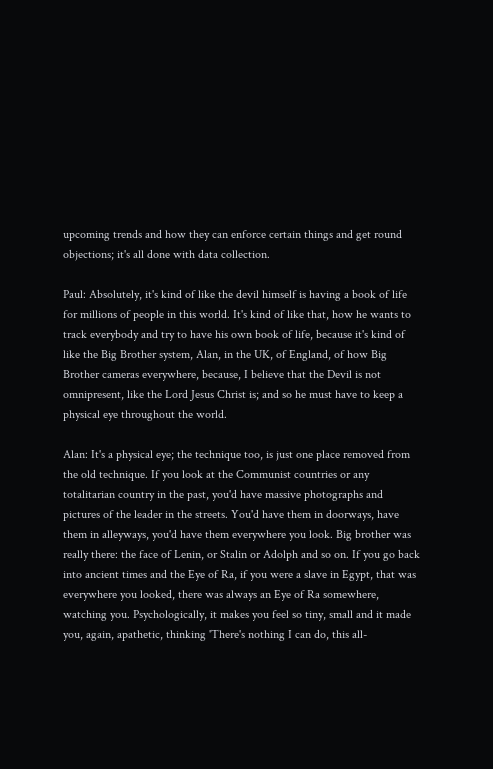upcoming trends and how they can enforce certain things and get round objections; it's all done with data collection.

Paul: Absolutely, it's kind of like the devil himself is having a book of life for millions of people in this world. It's kind of like that, how he wants to track everybody and try to have his own book of life, because it's kind of like the Big Brother system, Alan, in the UK, of England, of how Big Brother cameras everywhere, because, I believe that the Devil is not omnipresent, like the Lord Jesus Christ is; and so he must have to keep a physical eye throughout the world.

Alan: It's a physical eye; the technique too, is just one place removed from the old technique. If you look at the Communist countries or any totalitarian country in the past, you'd have massive photographs and pictures of the leader in the streets. You'd have them in doorways, have them in alleyways, you'd have them everywhere you look. Big brother was really there: the face of Lenin, or Stalin or Adolph and so on. If you go back into ancient times and the Eye of Ra, if you were a slave in Egypt, that was everywhere you looked, there was always an Eye of Ra somewhere, watching you. Psychologically, it makes you feel so tiny, small and it made you, again, apathetic, thinking 'There's nothing I can do, this all-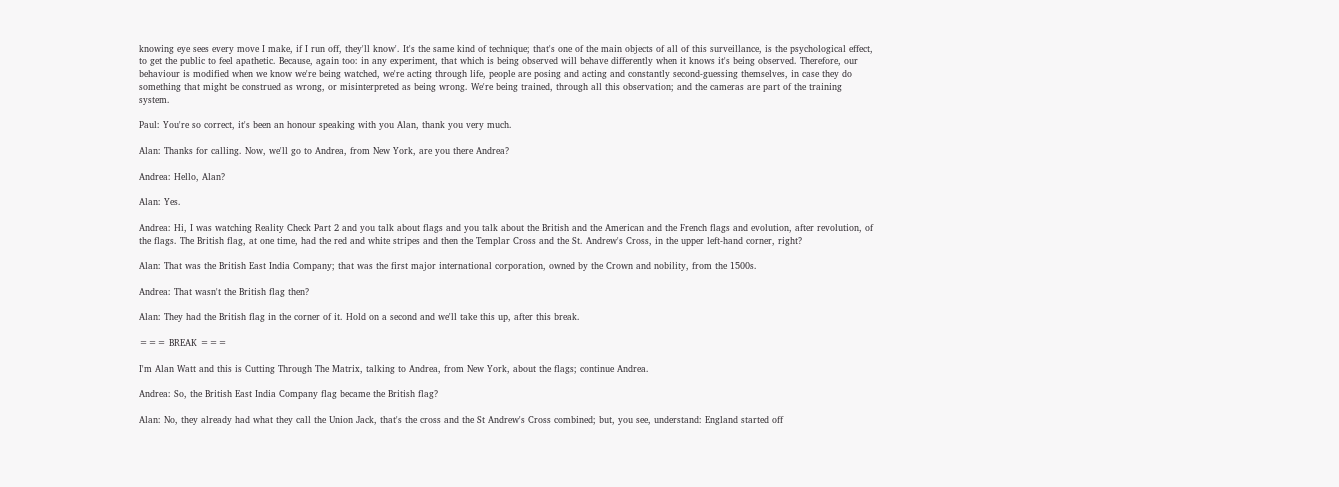knowing eye sees every move I make, if I run off, they'll know'. It's the same kind of technique; that's one of the main objects of all of this surveillance, is the psychological effect, to get the public to feel apathetic. Because, again too: in any experiment, that which is being observed will behave differently when it knows it's being observed. Therefore, our behaviour is modified when we know we're being watched, we're acting through life, people are posing and acting and constantly second-guessing themselves, in case they do something that might be construed as wrong, or misinterpreted as being wrong. We're being trained, through all this observation; and the cameras are part of the training system.

Paul: You're so correct, it's been an honour speaking with you Alan, thank you very much.

Alan: Thanks for calling. Now, we'll go to Andrea, from New York, are you there Andrea?

Andrea: Hello, Alan?

Alan: Yes.

Andrea: Hi, I was watching Reality Check Part 2 and you talk about flags and you talk about the British and the American and the French flags and evolution, after revolution, of the flags. The British flag, at one time, had the red and white stripes and then the Templar Cross and the St. Andrew's Cross, in the upper left-hand corner, right?

Alan: That was the British East India Company; that was the first major international corporation, owned by the Crown and nobility, from the 1500s.

Andrea: That wasn't the British flag then?

Alan: They had the British flag in the corner of it. Hold on a second and we'll take this up, after this break.

=== BREAK ===

I'm Alan Watt and this is Cutting Through The Matrix, talking to Andrea, from New York, about the flags; continue Andrea.

Andrea: So, the British East India Company flag became the British flag?

Alan: No, they already had what they call the Union Jack, that's the cross and the St Andrew's Cross combined; but, you see, understand: England started off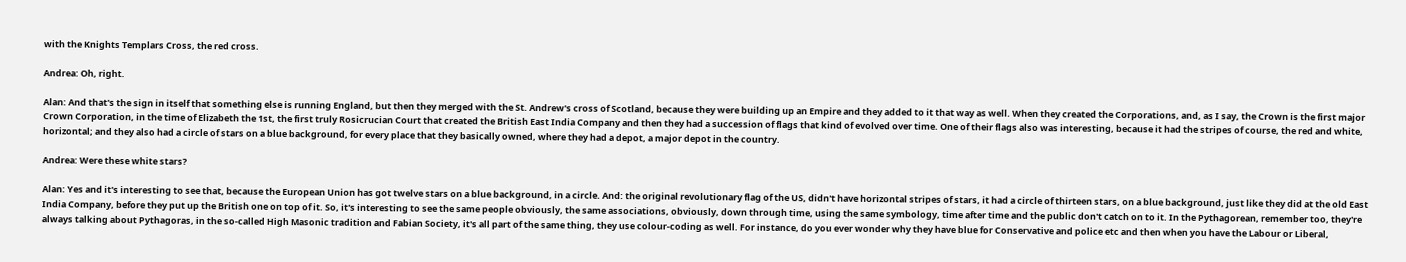with the Knights Templars Cross, the red cross.

Andrea: Oh, right.

Alan: And that's the sign in itself that something else is running England, but then they merged with the St. Andrew's cross of Scotland, because they were building up an Empire and they added to it that way as well. When they created the Corporations, and, as I say, the Crown is the first major Crown Corporation, in the time of Elizabeth the 1st, the first truly Rosicrucian Court that created the British East India Company and then they had a succession of flags that kind of evolved over time. One of their flags also was interesting, because it had the stripes of course, the red and white, horizontal; and they also had a circle of stars on a blue background, for every place that they basically owned, where they had a depot, a major depot in the country.

Andrea: Were these white stars?

Alan: Yes and it's interesting to see that, because the European Union has got twelve stars on a blue background, in a circle. And: the original revolutionary flag of the US, didn't have horizontal stripes of stars, it had a circle of thirteen stars, on a blue background, just like they did at the old East India Company, before they put up the British one on top of it. So, it's interesting to see the same people obviously, the same associations, obviously, down through time, using the same symbology, time after time and the public don't catch on to it. In the Pythagorean, remember too, they're always talking about Pythagoras, in the so-called High Masonic tradition and Fabian Society, it's all part of the same thing, they use colour-coding as well. For instance, do you ever wonder why they have blue for Conservative and police etc and then when you have the Labour or Liberal,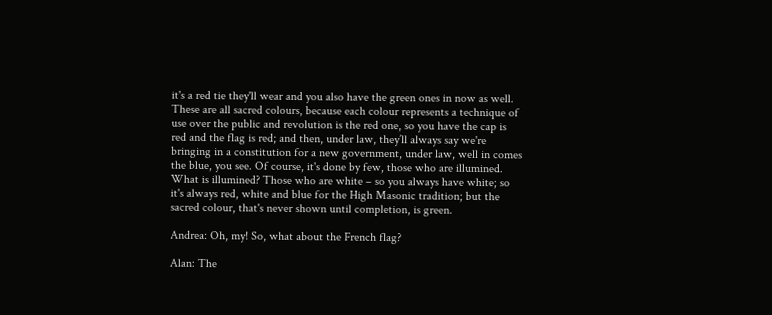it's a red tie they'll wear and you also have the green ones in now as well. These are all sacred colours, because each colour represents a technique of use over the public and revolution is the red one, so you have the cap is red and the flag is red; and then, under law, they’ll always say we're bringing in a constitution for a new government, under law, well in comes the blue, you see. Of course, it's done by few, those who are illumined. What is illumined? Those who are white – so you always have white; so it's always red, white and blue for the High Masonic tradition; but the sacred colour, that's never shown until completion, is green.

Andrea: Oh, my! So, what about the French flag?

Alan: The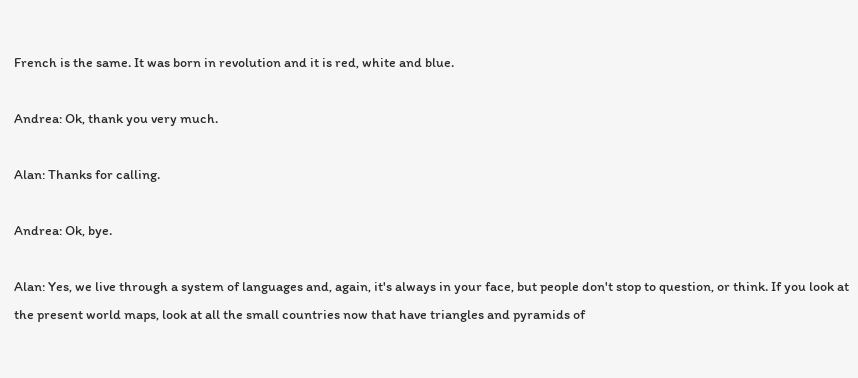French is the same. It was born in revolution and it is red, white and blue.

Andrea: Ok, thank you very much.

Alan: Thanks for calling.

Andrea: Ok, bye.

Alan: Yes, we live through a system of languages and, again, it's always in your face, but people don't stop to question, or think. If you look at the present world maps, look at all the small countries now that have triangles and pyramids of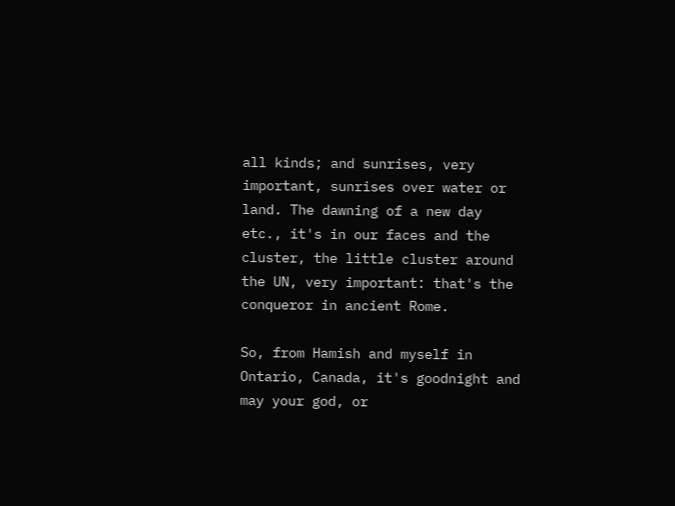all kinds; and sunrises, very important, sunrises over water or land. The dawning of a new day etc., it's in our faces and the cluster, the little cluster around the UN, very important: that's the conqueror in ancient Rome.

So, from Hamish and myself in Ontario, Canada, it's goodnight and may your god, or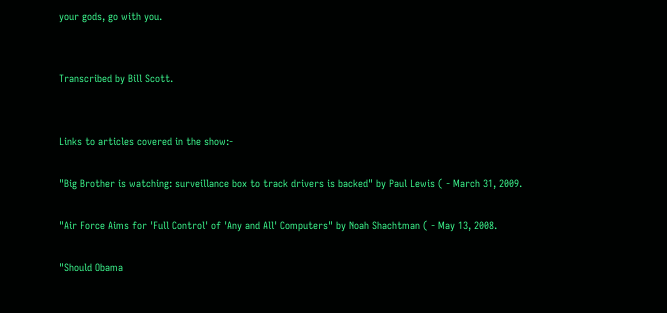your gods, go with you.


Transcribed by Bill Scott.


Links to articles covered in the show:-

"Big Brother is watching: surveillance box to track drivers is backed" by Paul Lewis ( - March 31, 2009.

"Air Force Aims for 'Full Control' of 'Any and All' Computers" by Noah Shachtman ( - May 13, 2008.

"Should Obama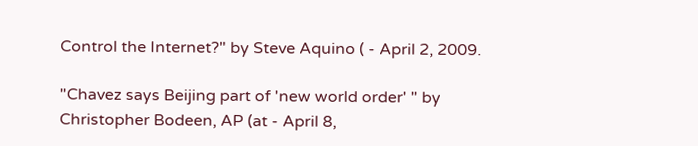Control the Internet?" by Steve Aquino ( - April 2, 2009.

"Chavez says Beijing part of 'new world order' " by Christopher Bodeen, AP (at - April 8,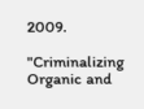2009.

"Criminalizing Organic and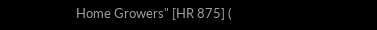Home Growers" [HR 875] (